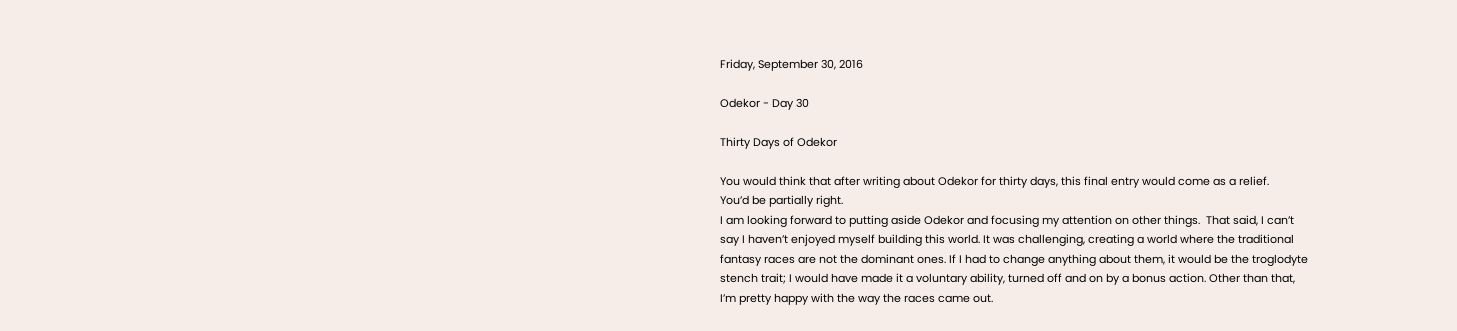Friday, September 30, 2016

Odekor - Day 30

Thirty Days of Odekor

You would think that after writing about Odekor for thirty days, this final entry would come as a relief.
You’d be partially right.
I am looking forward to putting aside Odekor and focusing my attention on other things.  That said, I can’t say I haven’t enjoyed myself building this world. It was challenging, creating a world where the traditional fantasy races are not the dominant ones. If I had to change anything about them, it would be the troglodyte stench trait; I would have made it a voluntary ability, turned off and on by a bonus action. Other than that, I’m pretty happy with the way the races came out.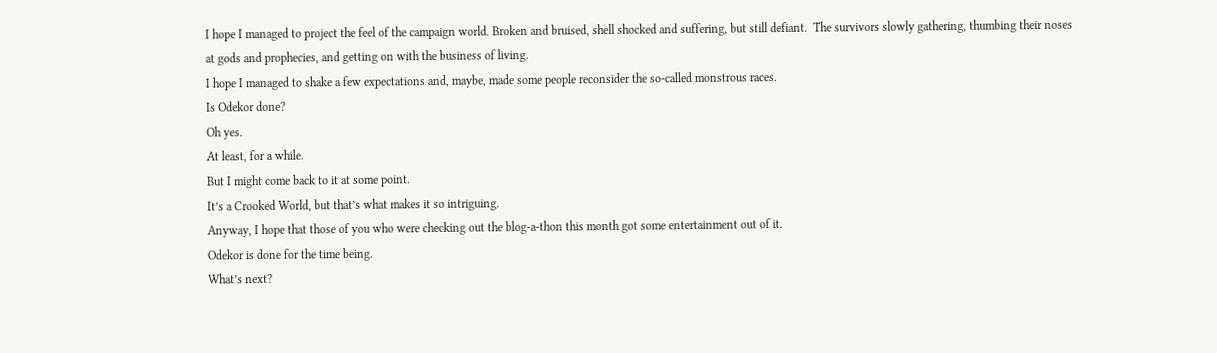I hope I managed to project the feel of the campaign world. Broken and bruised, shell shocked and suffering, but still defiant.  The survivors slowly gathering, thumbing their noses at gods and prophecies, and getting on with the business of living.
I hope I managed to shake a few expectations and, maybe, made some people reconsider the so-called monstrous races.
Is Odekor done?
Oh yes.
At least, for a while.
But I might come back to it at some point.
It’s a Crooked World, but that’s what makes it so intriguing.
Anyway, I hope that those of you who were checking out the blog-a-thon this month got some entertainment out of it.
Odekor is done for the time being.
What’s next?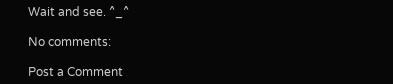Wait and see. ^_^

No comments:

Post a Comment